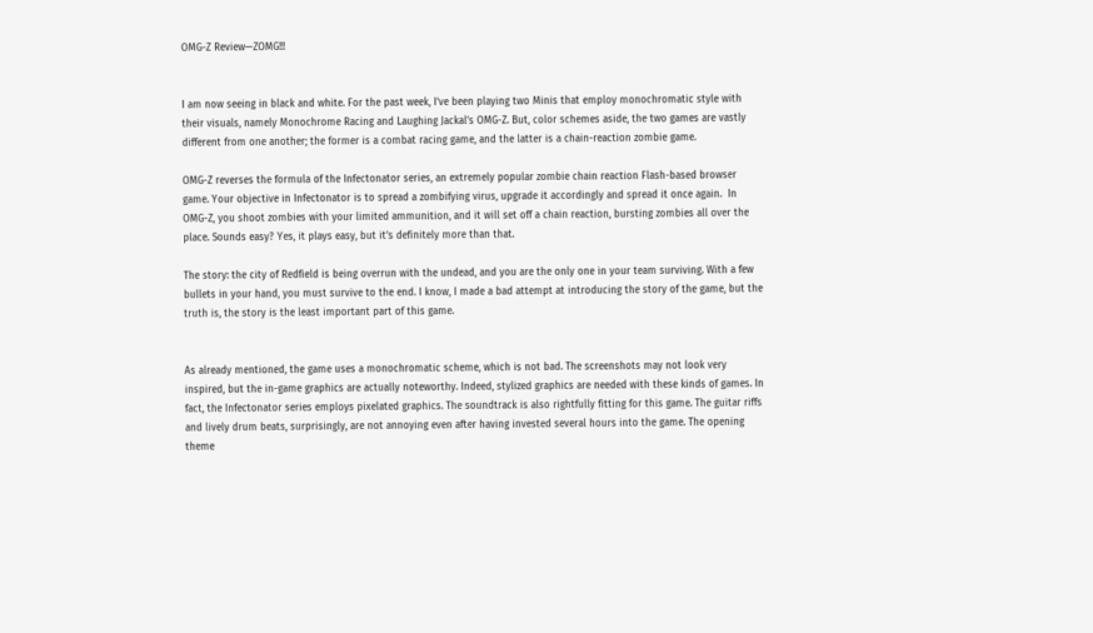OMG-Z Review—ZOMG!!!


I am now seeing in black and white. For the past week, I’ve been playing two Minis that employ monochromatic style with their visuals, namely Monochrome Racing and Laughing Jackal’s OMG-Z. But, color schemes aside, the two games are vastly different from one another; the former is a combat racing game, and the latter is a chain-reaction zombie game.

OMG-Z reverses the formula of the Infectonator series, an extremely popular zombie chain reaction Flash-based browser game. Your objective in Infectonator is to spread a zombifying virus, upgrade it accordingly and spread it once again.  In OMG-Z, you shoot zombies with your limited ammunition, and it will set off a chain reaction, bursting zombies all over the place. Sounds easy? Yes, it plays easy, but it’s definitely more than that.

The story: the city of Redfield is being overrun with the undead, and you are the only one in your team surviving. With a few bullets in your hand, you must survive to the end. I know, I made a bad attempt at introducing the story of the game, but the truth is, the story is the least important part of this game.


As already mentioned, the game uses a monochromatic scheme, which is not bad. The screenshots may not look very inspired, but the in-game graphics are actually noteworthy. Indeed, stylized graphics are needed with these kinds of games. In fact, the Infectonator series employs pixelated graphics. The soundtrack is also rightfully fitting for this game. The guitar riffs and lively drum beats, surprisingly, are not annoying even after having invested several hours into the game. The opening theme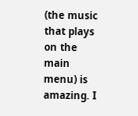(the music that plays on the main menu) is amazing. I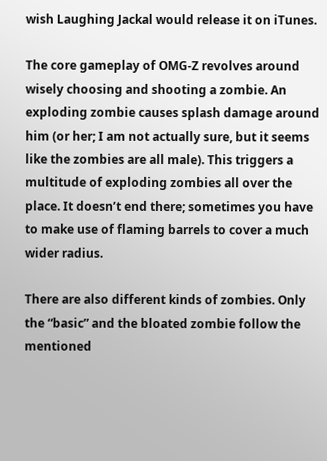wish Laughing Jackal would release it on iTunes.

The core gameplay of OMG-Z revolves around wisely choosing and shooting a zombie. An exploding zombie causes splash damage around him (or her; I am not actually sure, but it seems like the zombies are all male). This triggers a multitude of exploding zombies all over the place. It doesn’t end there; sometimes you have to make use of flaming barrels to cover a much wider radius.

There are also different kinds of zombies. Only the “basic” and the bloated zombie follow the mentioned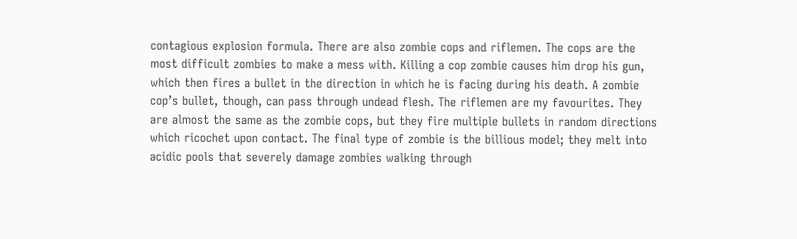contagious explosion formula. There are also zombie cops and riflemen. The cops are the most difficult zombies to make a mess with. Killing a cop zombie causes him drop his gun, which then fires a bullet in the direction in which he is facing during his death. A zombie cop’s bullet, though, can pass through undead flesh. The riflemen are my favourites. They are almost the same as the zombie cops, but they fire multiple bullets in random directions which ricochet upon contact. The final type of zombie is the billious model; they melt into acidic pools that severely damage zombies walking through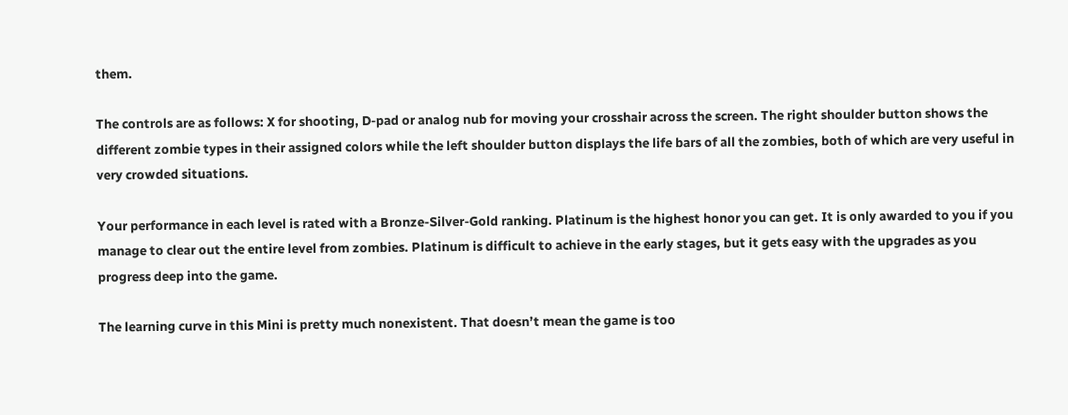them.

The controls are as follows: X for shooting, D-pad or analog nub for moving your crosshair across the screen. The right shoulder button shows the different zombie types in their assigned colors while the left shoulder button displays the life bars of all the zombies, both of which are very useful in very crowded situations.

Your performance in each level is rated with a Bronze-Silver-Gold ranking. Platinum is the highest honor you can get. It is only awarded to you if you manage to clear out the entire level from zombies. Platinum is difficult to achieve in the early stages, but it gets easy with the upgrades as you progress deep into the game.

The learning curve in this Mini is pretty much nonexistent. That doesn’t mean the game is too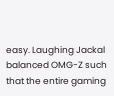easy. Laughing Jackal balanced OMG-Z such that the entire gaming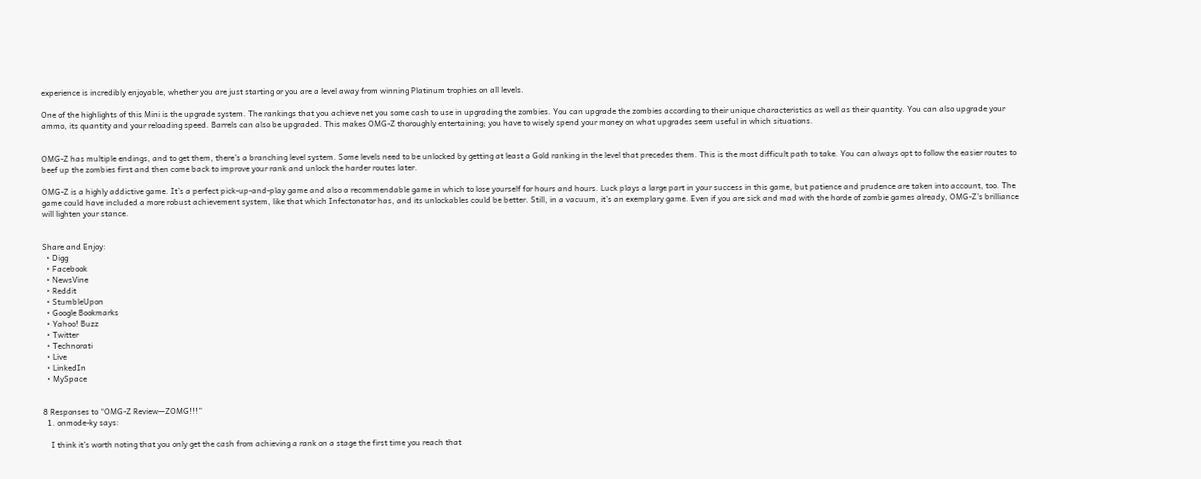experience is incredibly enjoyable, whether you are just starting or you are a level away from winning Platinum trophies on all levels.

One of the highlights of this Mini is the upgrade system. The rankings that you achieve net you some cash to use in upgrading the zombies. You can upgrade the zombies according to their unique characteristics as well as their quantity. You can also upgrade your ammo, its quantity and your reloading speed. Barrels can also be upgraded. This makes OMG-Z thoroughly entertaining; you have to wisely spend your money on what upgrades seem useful in which situations.


OMG-Z has multiple endings, and to get them, there’s a branching level system. Some levels need to be unlocked by getting at least a Gold ranking in the level that precedes them. This is the most difficult path to take. You can always opt to follow the easier routes to beef up the zombies first and then come back to improve your rank and unlock the harder routes later.

OMG-Z is a highly addictive game. It’s a perfect pick-up-and-play game and also a recommendable game in which to lose yourself for hours and hours. Luck plays a large part in your success in this game, but patience and prudence are taken into account, too. The game could have included a more robust achievement system, like that which Infectonator has, and its unlockables could be better. Still, in a vacuum, it’s an exemplary game. Even if you are sick and mad with the horde of zombie games already, OMG-Z’s brilliance will lighten your stance.


Share and Enjoy:
  • Digg
  • Facebook
  • NewsVine
  • Reddit
  • StumbleUpon
  • Google Bookmarks
  • Yahoo! Buzz
  • Twitter
  • Technorati
  • Live
  • LinkedIn
  • MySpace


8 Responses to “OMG-Z Review—ZOMG!!!”
  1. onmode-ky says:

    I think it’s worth noting that you only get the cash from achieving a rank on a stage the first time you reach that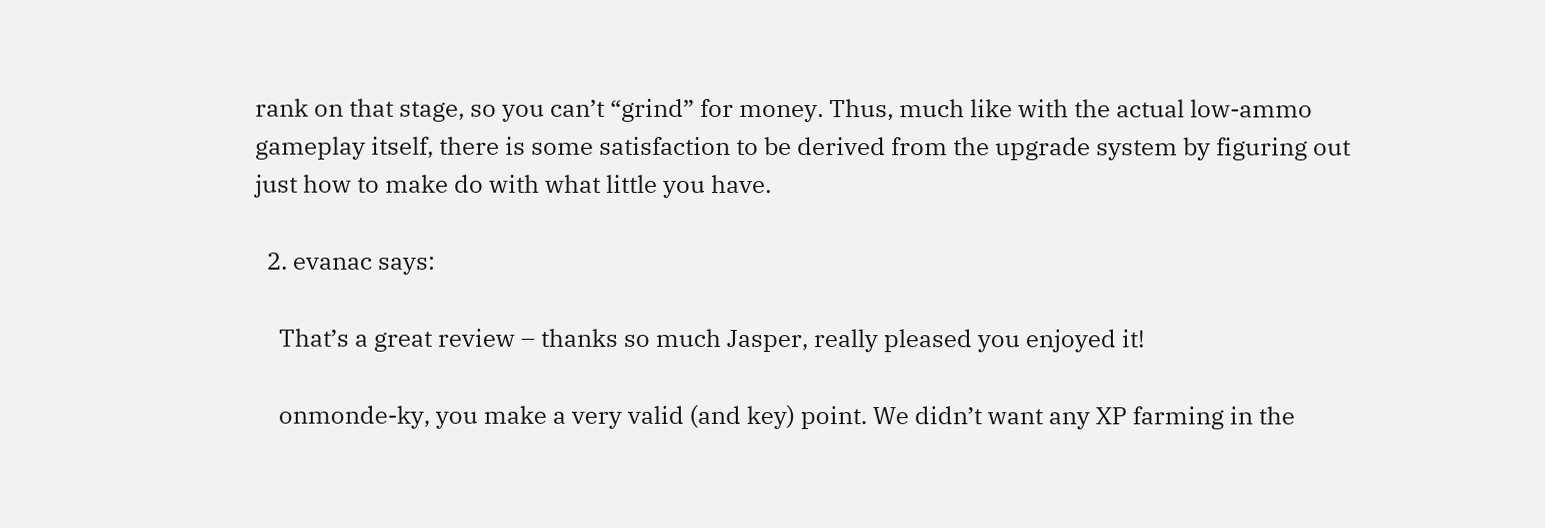rank on that stage, so you can’t “grind” for money. Thus, much like with the actual low-ammo gameplay itself, there is some satisfaction to be derived from the upgrade system by figuring out just how to make do with what little you have.

  2. evanac says:

    That’s a great review – thanks so much Jasper, really pleased you enjoyed it!

    onmonde-ky, you make a very valid (and key) point. We didn’t want any XP farming in the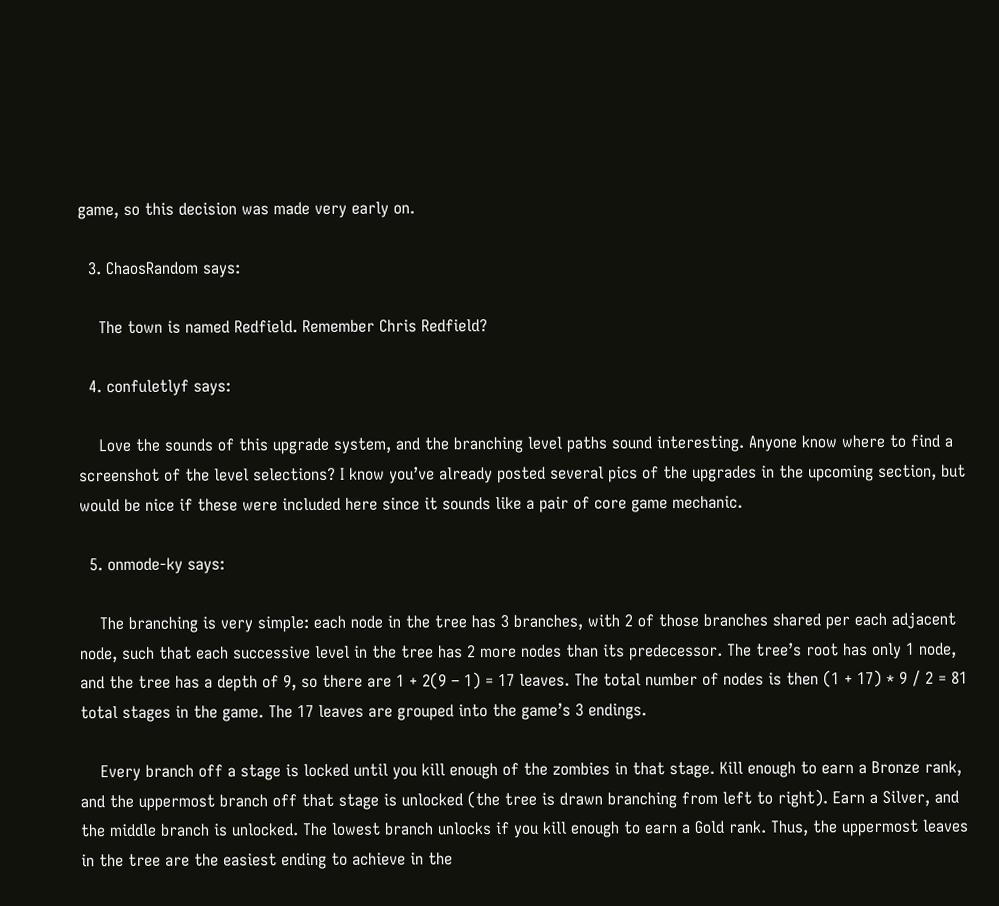game, so this decision was made very early on.

  3. ChaosRandom says:

    The town is named Redfield. Remember Chris Redfield?

  4. confuletlyf says:

    Love the sounds of this upgrade system, and the branching level paths sound interesting. Anyone know where to find a screenshot of the level selections? I know you’ve already posted several pics of the upgrades in the upcoming section, but would be nice if these were included here since it sounds like a pair of core game mechanic.

  5. onmode-ky says:

    The branching is very simple: each node in the tree has 3 branches, with 2 of those branches shared per each adjacent node, such that each successive level in the tree has 2 more nodes than its predecessor. The tree’s root has only 1 node, and the tree has a depth of 9, so there are 1 + 2(9 – 1) = 17 leaves. The total number of nodes is then (1 + 17) * 9 / 2 = 81 total stages in the game. The 17 leaves are grouped into the game’s 3 endings.

    Every branch off a stage is locked until you kill enough of the zombies in that stage. Kill enough to earn a Bronze rank, and the uppermost branch off that stage is unlocked (the tree is drawn branching from left to right). Earn a Silver, and the middle branch is unlocked. The lowest branch unlocks if you kill enough to earn a Gold rank. Thus, the uppermost leaves in the tree are the easiest ending to achieve in the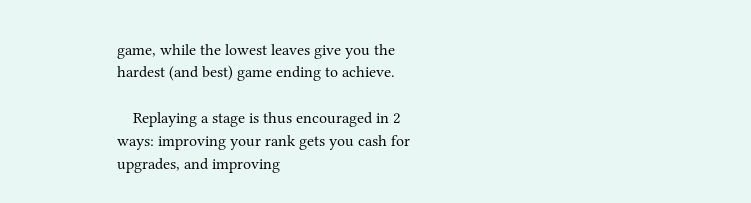game, while the lowest leaves give you the hardest (and best) game ending to achieve.

    Replaying a stage is thus encouraged in 2 ways: improving your rank gets you cash for upgrades, and improving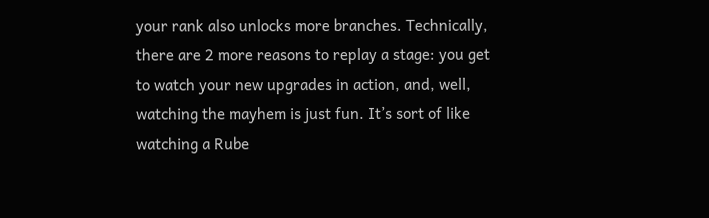your rank also unlocks more branches. Technically, there are 2 more reasons to replay a stage: you get to watch your new upgrades in action, and, well, watching the mayhem is just fun. It’s sort of like watching a Rube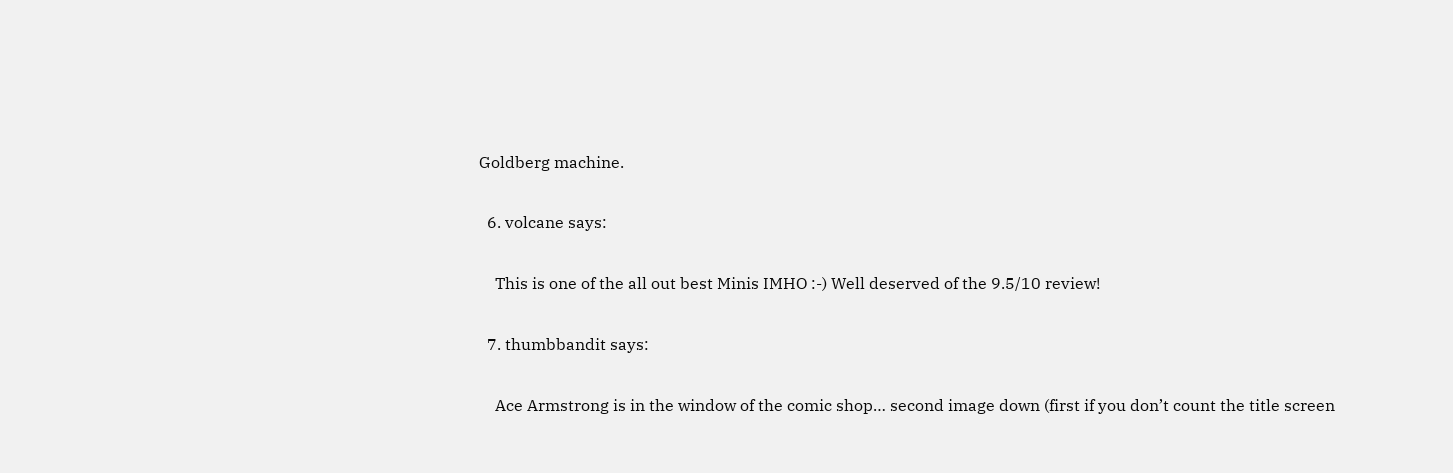Goldberg machine.

  6. volcane says:

    This is one of the all out best Minis IMHO :-) Well deserved of the 9.5/10 review!

  7. thumbbandit says:

    Ace Armstrong is in the window of the comic shop… second image down (first if you don’t count the title screen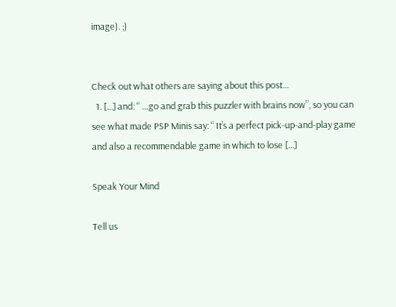image). ;)


Check out what others are saying about this post...
  1. [...] and: “ …go and grab this puzzler with brains now”, so you can see what made PSP Minis say: “ It’s a perfect pick-up-and-play game and also a recommendable game in which to lose [...]

Speak Your Mind

Tell us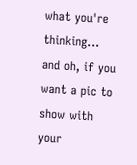what you're thinking...
and oh, if you want a pic to show with your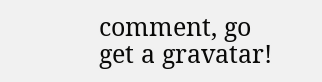comment, go get a gravatar!